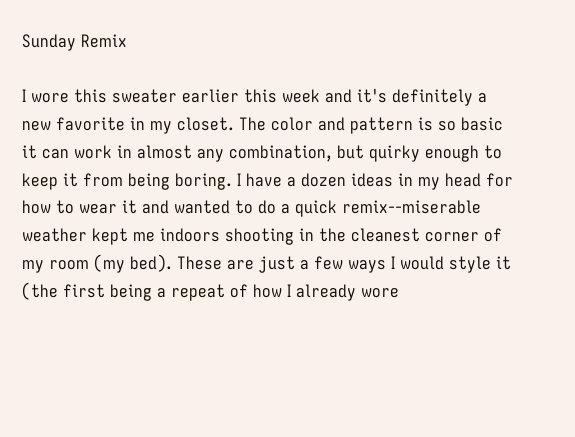Sunday Remix

I wore this sweater earlier this week and it's definitely a new favorite in my closet. The color and pattern is so basic it can work in almost any combination, but quirky enough to keep it from being boring. I have a dozen ideas in my head for how to wear it and wanted to do a quick remix--miserable weather kept me indoors shooting in the cleanest corner of my room (my bed). These are just a few ways I would style it (the first being a repeat of how I already wore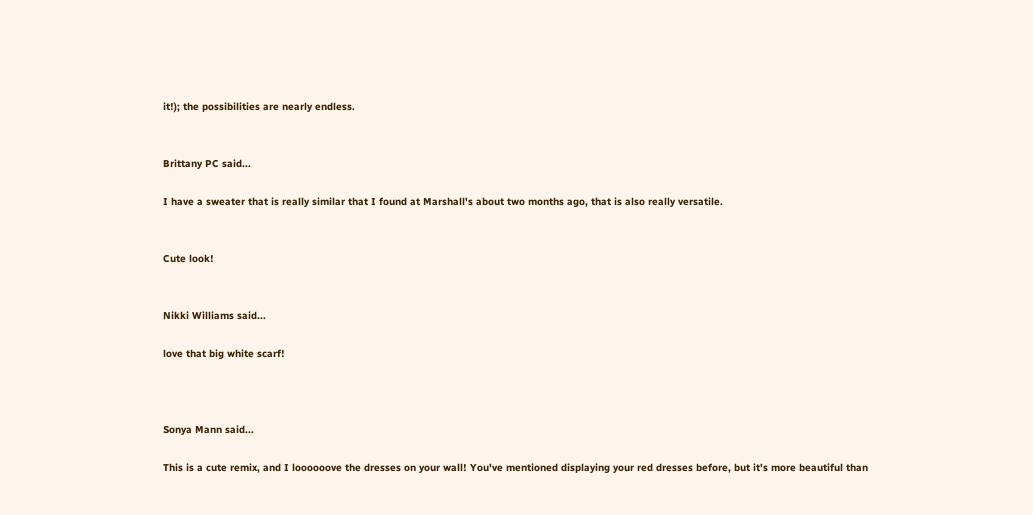it!); the possibilities are nearly endless.


Brittany PC said...

I have a sweater that is really similar that I found at Marshall's about two months ago, that is also really versatile.


Cute look!


Nikki Williams said...

love that big white scarf!



Sonya Mann said...

This is a cute remix, and I loooooove the dresses on your wall! You've mentioned displaying your red dresses before, but it's more beautiful than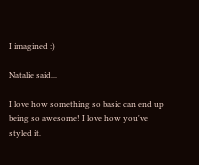I imagined :)

Natalie said...

I love how something so basic can end up being so awesome! I love how you've styled it.